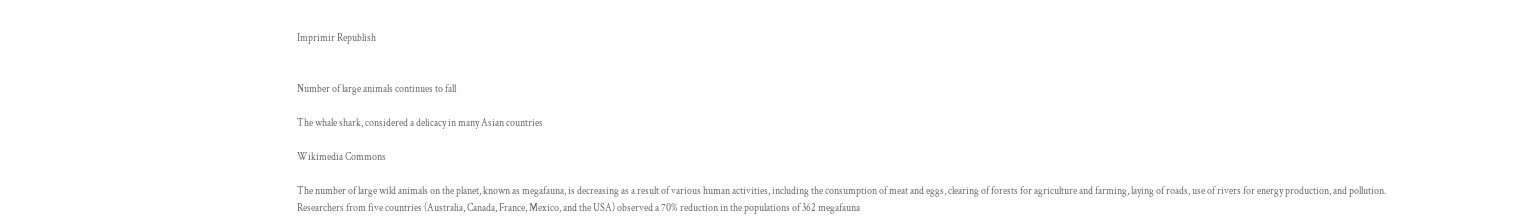Imprimir Republish


Number of large animals continues to fall

The whale shark, considered a delicacy in many Asian countries

Wikimedia Commons

The number of large wild animals on the planet, known as megafauna, is decreasing as a result of various human activities, including the consumption of meat and eggs, clearing of forests for agriculture and farming, laying of roads, use of rivers for energy production, and pollution. Researchers from five countries (Australia, Canada, France, Mexico, and the USA) observed a 70% reduction in the populations of 362 megafauna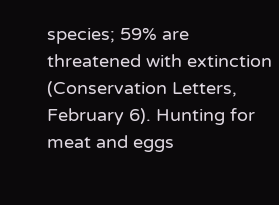species; 59% are threatened with extinction (Conservation Letters, February 6). Hunting for meat and eggs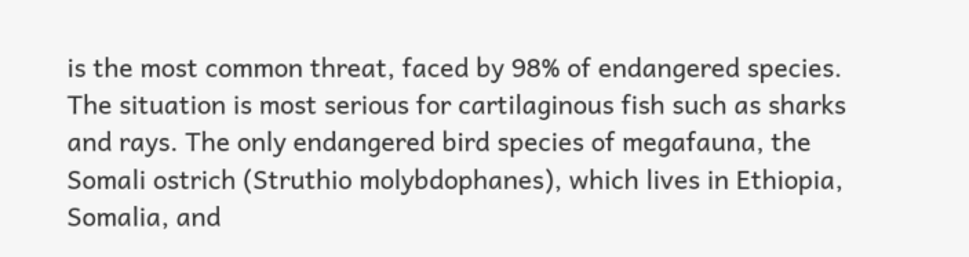is the most common threat, faced by 98% of endangered species. The situation is most serious for cartilaginous fish such as sharks and rays. The only endangered bird species of megafauna, the Somali ostrich (Struthio molybdophanes), which lives in Ethiopia, Somalia, and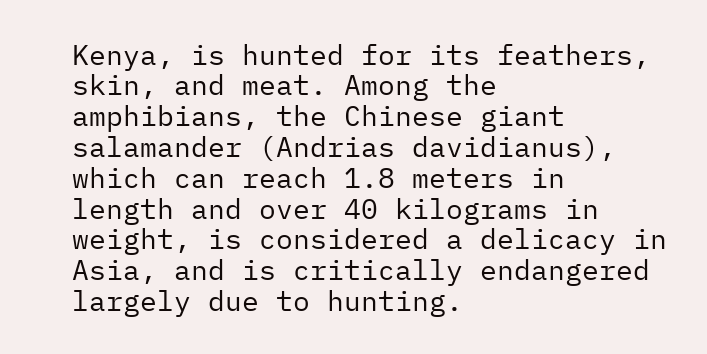Kenya, is hunted for its feathers, skin, and meat. Among the amphibians, the Chinese giant salamander (Andrias davidianus), which can reach 1.8 meters in length and over 40 kilograms in weight, is considered a delicacy in Asia, and is critically endangered largely due to hunting.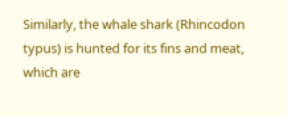Similarly, the whale shark (Rhincodon typus) is hunted for its fins and meat, which are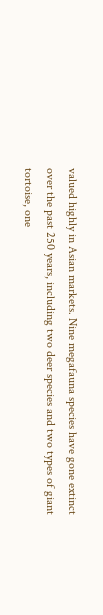valued highly in Asian markets. Nine megafauna species have gone extinct over the past 250 years, including two deer species and two types of giant tortoise, one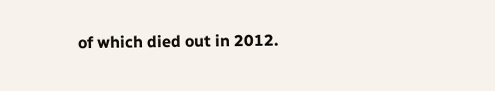of which died out in 2012.